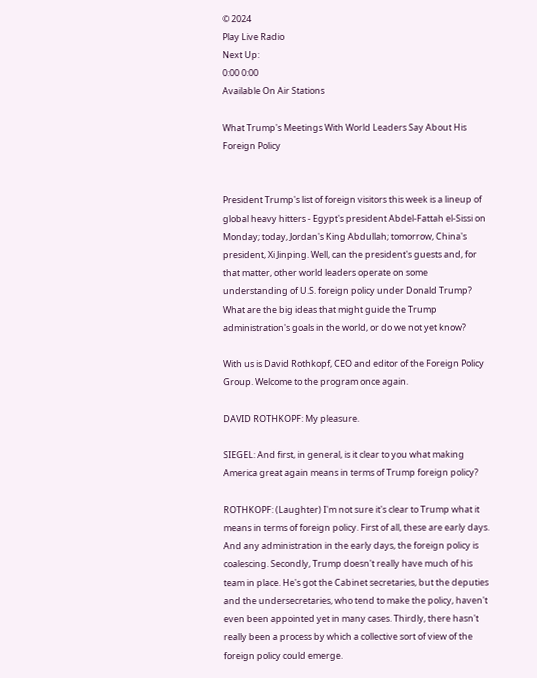© 2024
Play Live Radio
Next Up:
0:00 0:00
Available On Air Stations

What Trump's Meetings With World Leaders Say About His Foreign Policy


President Trump's list of foreign visitors this week is a lineup of global heavy hitters - Egypt's president Abdel-Fattah el-Sissi on Monday; today, Jordan's King Abdullah; tomorrow, China's president, Xi Jinping. Well, can the president's guests and, for that matter, other world leaders operate on some understanding of U.S. foreign policy under Donald Trump? What are the big ideas that might guide the Trump administration's goals in the world, or do we not yet know?

With us is David Rothkopf, CEO and editor of the Foreign Policy Group. Welcome to the program once again.

DAVID ROTHKOPF: My pleasure.

SIEGEL: And first, in general, is it clear to you what making America great again means in terms of Trump foreign policy?

ROTHKOPF: (Laughter) I'm not sure it's clear to Trump what it means in terms of foreign policy. First of all, these are early days. And any administration in the early days, the foreign policy is coalescing. Secondly, Trump doesn't really have much of his team in place. He's got the Cabinet secretaries, but the deputies and the undersecretaries, who tend to make the policy, haven't even been appointed yet in many cases. Thirdly, there hasn't really been a process by which a collective sort of view of the foreign policy could emerge.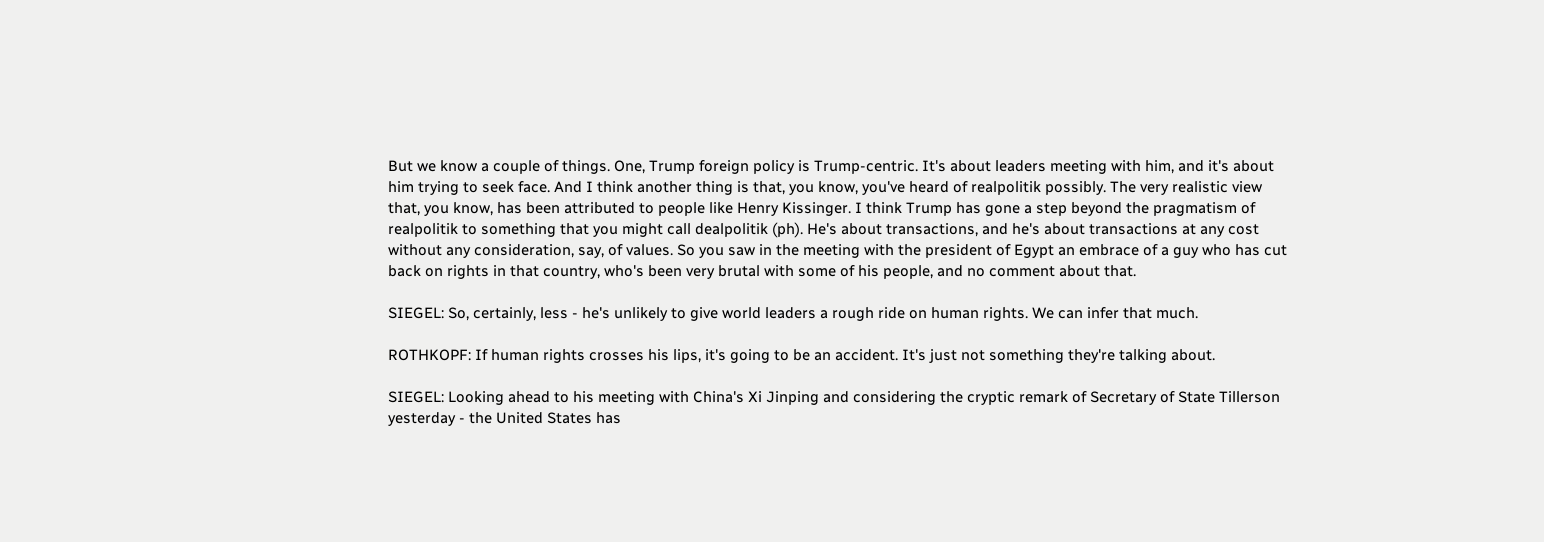But we know a couple of things. One, Trump foreign policy is Trump-centric. It's about leaders meeting with him, and it's about him trying to seek face. And I think another thing is that, you know, you've heard of realpolitik possibly. The very realistic view that, you know, has been attributed to people like Henry Kissinger. I think Trump has gone a step beyond the pragmatism of realpolitik to something that you might call dealpolitik (ph). He's about transactions, and he's about transactions at any cost without any consideration, say, of values. So you saw in the meeting with the president of Egypt an embrace of a guy who has cut back on rights in that country, who's been very brutal with some of his people, and no comment about that.

SIEGEL: So, certainly, less - he's unlikely to give world leaders a rough ride on human rights. We can infer that much.

ROTHKOPF: If human rights crosses his lips, it's going to be an accident. It's just not something they're talking about.

SIEGEL: Looking ahead to his meeting with China's Xi Jinping and considering the cryptic remark of Secretary of State Tillerson yesterday - the United States has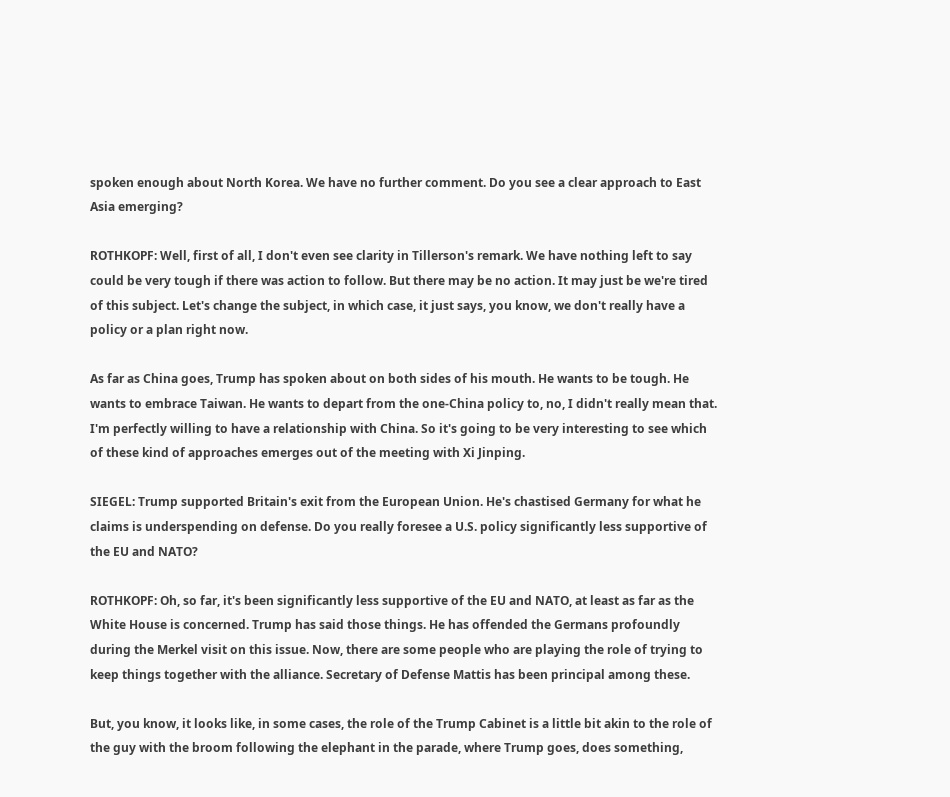spoken enough about North Korea. We have no further comment. Do you see a clear approach to East Asia emerging?

ROTHKOPF: Well, first of all, I don't even see clarity in Tillerson's remark. We have nothing left to say could be very tough if there was action to follow. But there may be no action. It may just be we're tired of this subject. Let's change the subject, in which case, it just says, you know, we don't really have a policy or a plan right now.

As far as China goes, Trump has spoken about on both sides of his mouth. He wants to be tough. He wants to embrace Taiwan. He wants to depart from the one-China policy to, no, I didn't really mean that. I'm perfectly willing to have a relationship with China. So it's going to be very interesting to see which of these kind of approaches emerges out of the meeting with Xi Jinping.

SIEGEL: Trump supported Britain's exit from the European Union. He's chastised Germany for what he claims is underspending on defense. Do you really foresee a U.S. policy significantly less supportive of the EU and NATO?

ROTHKOPF: Oh, so far, it's been significantly less supportive of the EU and NATO, at least as far as the White House is concerned. Trump has said those things. He has offended the Germans profoundly during the Merkel visit on this issue. Now, there are some people who are playing the role of trying to keep things together with the alliance. Secretary of Defense Mattis has been principal among these.

But, you know, it looks like, in some cases, the role of the Trump Cabinet is a little bit akin to the role of the guy with the broom following the elephant in the parade, where Trump goes, does something,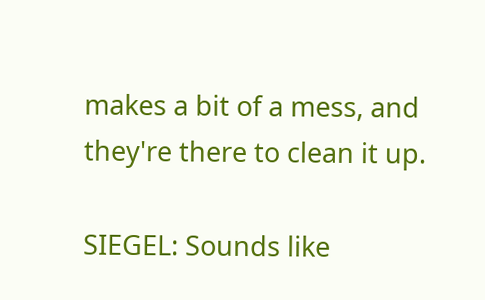makes a bit of a mess, and they're there to clean it up.

SIEGEL: Sounds like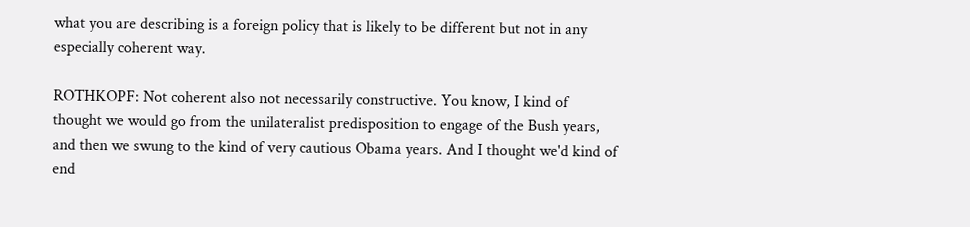what you are describing is a foreign policy that is likely to be different but not in any especially coherent way.

ROTHKOPF: Not coherent also not necessarily constructive. You know, I kind of thought we would go from the unilateralist predisposition to engage of the Bush years, and then we swung to the kind of very cautious Obama years. And I thought we'd kind of end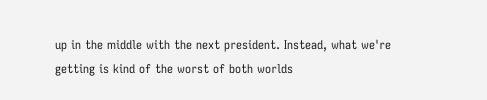up in the middle with the next president. Instead, what we're getting is kind of the worst of both worlds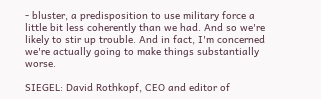- bluster, a predisposition to use military force a little bit less coherently than we had. And so we're likely to stir up trouble. And in fact, I'm concerned we're actually going to make things substantially worse.

SIEGEL: David Rothkopf, CEO and editor of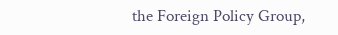the Foreign Policy Group,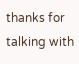thanks for talking with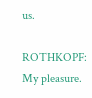us.

ROTHKOPF: My pleasure.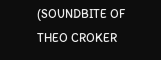(SOUNDBITE OF THEO CROKER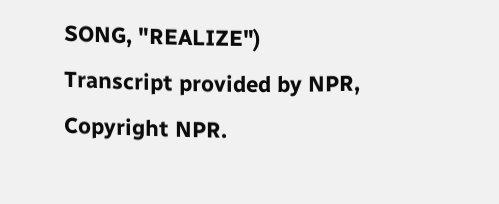SONG, "REALIZE") Transcript provided by NPR, Copyright NPR.